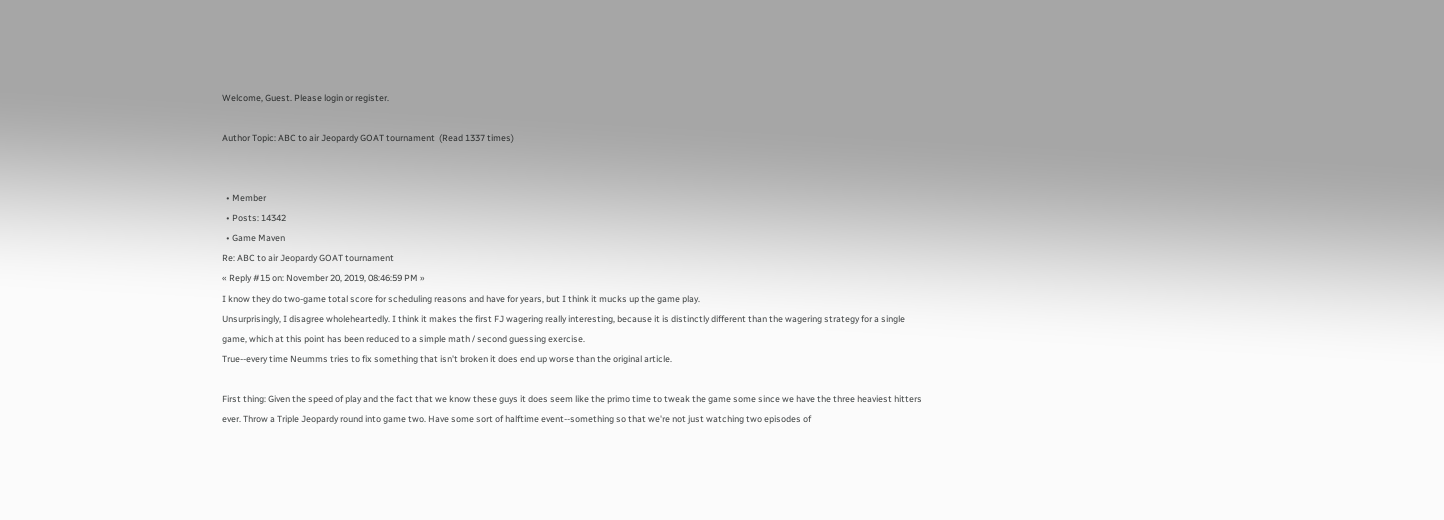Welcome, Guest. Please login or register.

Author Topic: ABC to air Jeopardy GOAT tournament  (Read 1337 times)


  • Member
  • Posts: 14342
  • Game Maven
Re: ABC to air Jeopardy GOAT tournament
« Reply #15 on: November 20, 2019, 08:46:59 PM »
I know they do two-game total score for scheduling reasons and have for years, but I think it mucks up the game play.
Unsurprisingly, I disagree wholeheartedly. I think it makes the first FJ wagering really interesting, because it is distinctly different than the wagering strategy for a single game, which at this point has been reduced to a simple math / second guessing exercise.
True--every time Neumms tries to fix something that isn't broken it does end up worse than the original article.

First thing: Given the speed of play and the fact that we know these guys it does seem like the primo time to tweak the game some since we have the three heaviest hitters ever. Throw a Triple Jeopardy round into game two. Have some sort of halftime event--something so that we're not just watching two episodes of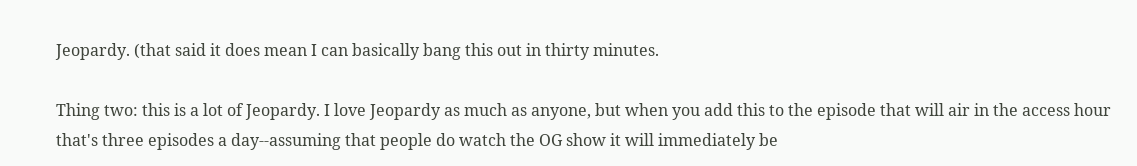Jeopardy. (that said it does mean I can basically bang this out in thirty minutes.

Thing two: this is a lot of Jeopardy. I love Jeopardy as much as anyone, but when you add this to the episode that will air in the access hour that's three episodes a day--assuming that people do watch the OG show it will immediately be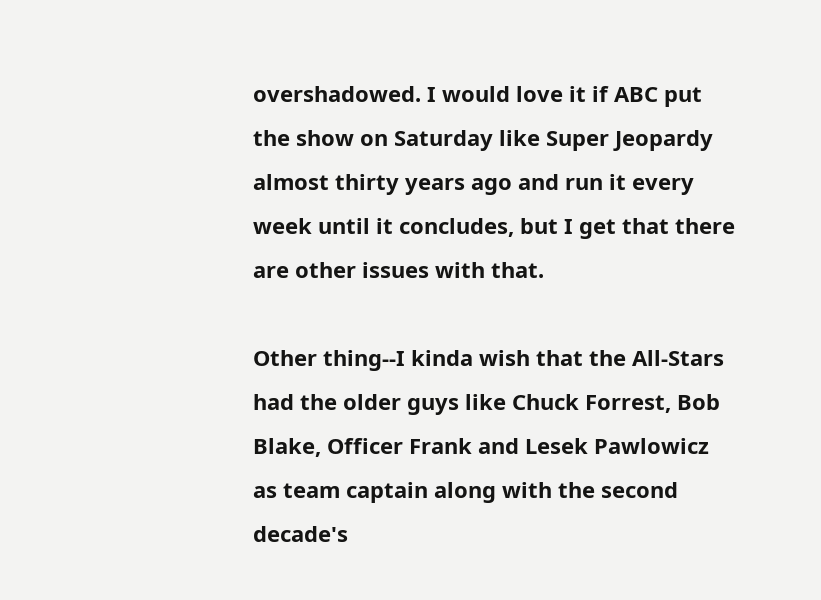overshadowed. I would love it if ABC put the show on Saturday like Super Jeopardy almost thirty years ago and run it every week until it concludes, but I get that there are other issues with that.

Other thing--I kinda wish that the All-Stars had the older guys like Chuck Forrest, Bob Blake, Officer Frank and Lesek Pawlowicz as team captain along with the second decade's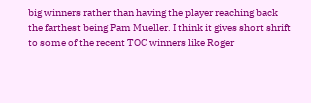big winners rather than having the player reaching back the farthest being Pam Mueller. I think it gives short shrift to some of the recent TOC winners like Roger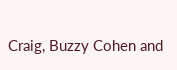Craig, Buzzy Cohen and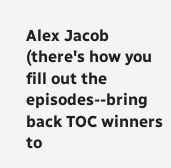Alex Jacob (there's how you fill out the episodes--bring back TOC winners to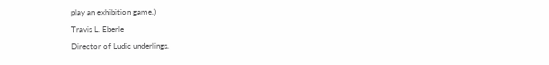play an exhibition game.)
Travis L. Eberle
Director of Ludic underlings.